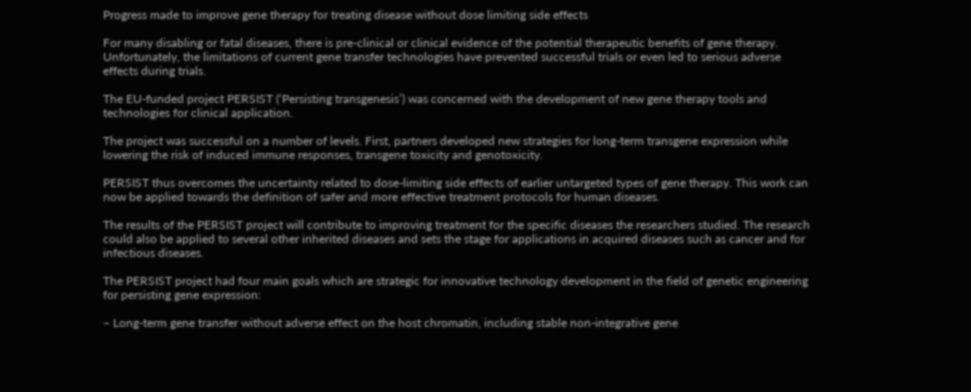Progress made to improve gene therapy for treating disease without dose limiting side effects

For many disabling or fatal diseases, there is pre-clinical or clinical evidence of the potential therapeutic benefits of gene therapy. Unfortunately, the limitations of current gene transfer technologies have prevented successful trials or even led to serious adverse effects during trials.

The EU-funded project PERSIST (‘Persisting transgenesis’) was concerned with the development of new gene therapy tools and technologies for clinical application.

The project was successful on a number of levels. First, partners developed new strategies for long-term transgene expression while lowering the risk of induced immune responses, transgene toxicity and genotoxicity.

PERSIST thus overcomes the uncertainty related to dose-limiting side effects of earlier untargeted types of gene therapy. This work can now be applied towards the definition of safer and more effective treatment protocols for human diseases.

The results of the PERSIST project will contribute to improving treatment for the specific diseases the researchers studied. The research could also be applied to several other inherited diseases and sets the stage for applications in acquired diseases such as cancer and for infectious diseases.

The PERSIST project had four main goals which are strategic for innovative technology development in the field of genetic engineering for persisting gene expression:

– Long-term gene transfer without adverse effect on the host chromatin, including stable non-integrative gene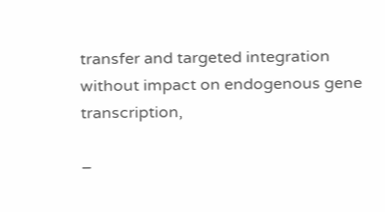transfer and targeted integration without impact on endogenous gene transcription,

–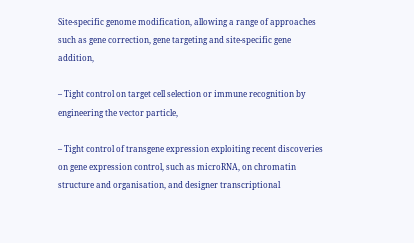Site-specific genome modification, allowing a range of approaches such as gene correction, gene targeting and site-specific gene addition,

– Tight control on target cell selection or immune recognition by engineering the vector particle,

– Tight control of transgene expression exploiting recent discoveries on gene expression control, such as microRNA, on chromatin structure and organisation, and designer transcriptional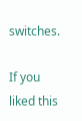switches.

If you liked this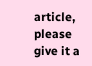article, please give it a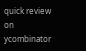quick review on ycombinator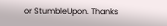or StumbleUpon. Thanks